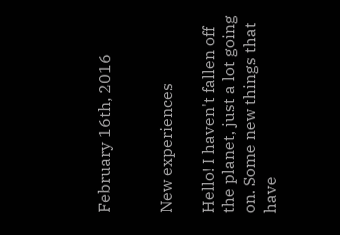February 16th, 2016


New experiences

Hello! I haven't fallen off the planet, just a lot going on. Some new things that have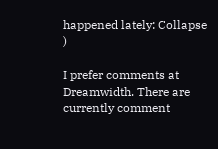happened lately: Collapse )

I prefer comments at Dreamwidth. There are currently comment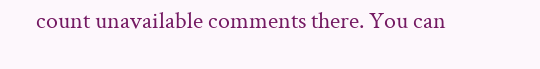count unavailable comments there. You can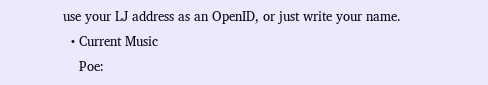use your LJ address as an OpenID, or just write your name.
  • Current Music
    Poe: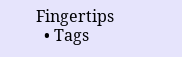Fingertips
  • Tags